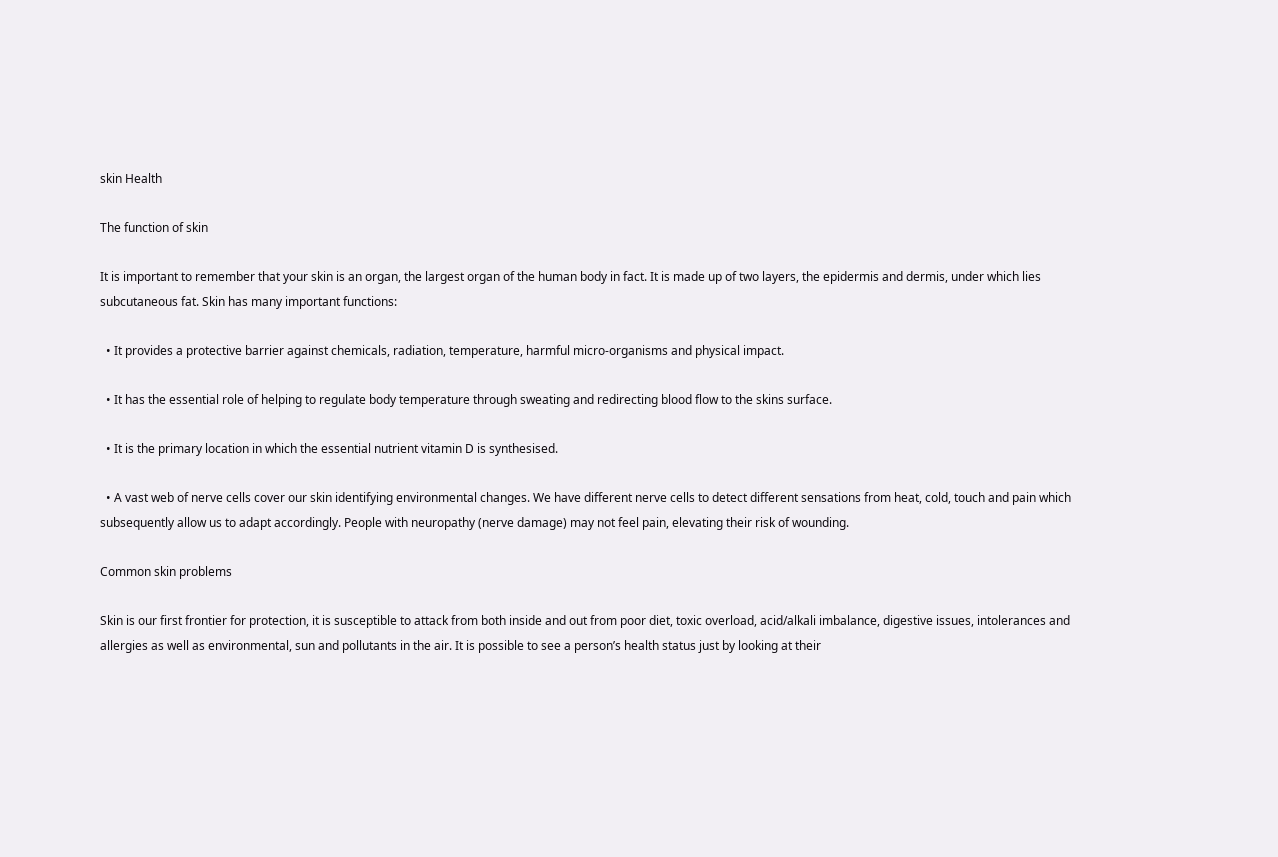skin Health

The function of skin

It is important to remember that your skin is an organ, the largest organ of the human body in fact. It is made up of two layers, the epidermis and dermis, under which lies subcutaneous fat. Skin has many important functions:

  • It provides a protective barrier against chemicals, radiation, temperature, harmful micro-organisms and physical impact.

  • It has the essential role of helping to regulate body temperature through sweating and redirecting blood flow to the skins surface.

  • It is the primary location in which the essential nutrient vitamin D is synthesised.

  • A vast web of nerve cells cover our skin identifying environmental changes. We have different nerve cells to detect different sensations from heat, cold, touch and pain which subsequently allow us to adapt accordingly. People with neuropathy (nerve damage) may not feel pain, elevating their risk of wounding.

Common skin problems

Skin is our first frontier for protection, it is susceptible to attack from both inside and out from poor diet, toxic overload, acid/alkali imbalance, digestive issues, intolerances and allergies as well as environmental, sun and pollutants in the air. It is possible to see a person’s health status just by looking at their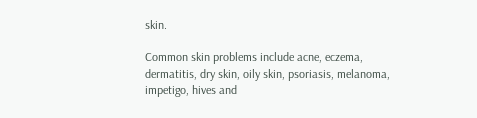skin.

Common skin problems include acne, eczema, dermatitis, dry skin, oily skin, psoriasis, melanoma, impetigo, hives and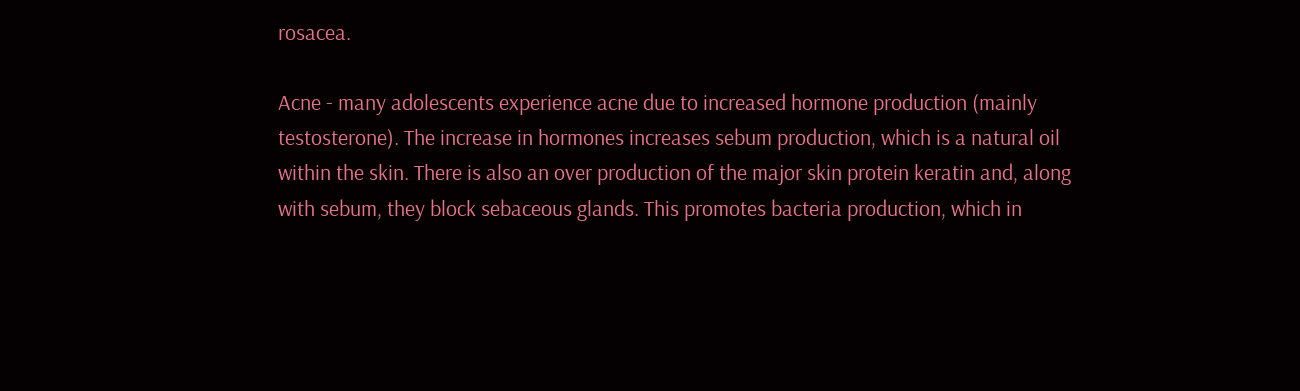rosacea.

Acne - many adolescents experience acne due to increased hormone production (mainly testosterone). The increase in hormones increases sebum production, which is a natural oil within the skin. There is also an over production of the major skin protein keratin and, along with sebum, they block sebaceous glands. This promotes bacteria production, which in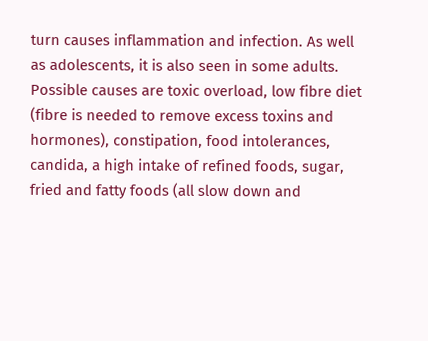turn causes inflammation and infection. As well as adolescents, it is also seen in some adults. Possible causes are toxic overload, low fibre diet (fibre is needed to remove excess toxins and hormones), constipation, food intolerances, candida, a high intake of refined foods, sugar, fried and fatty foods (all slow down and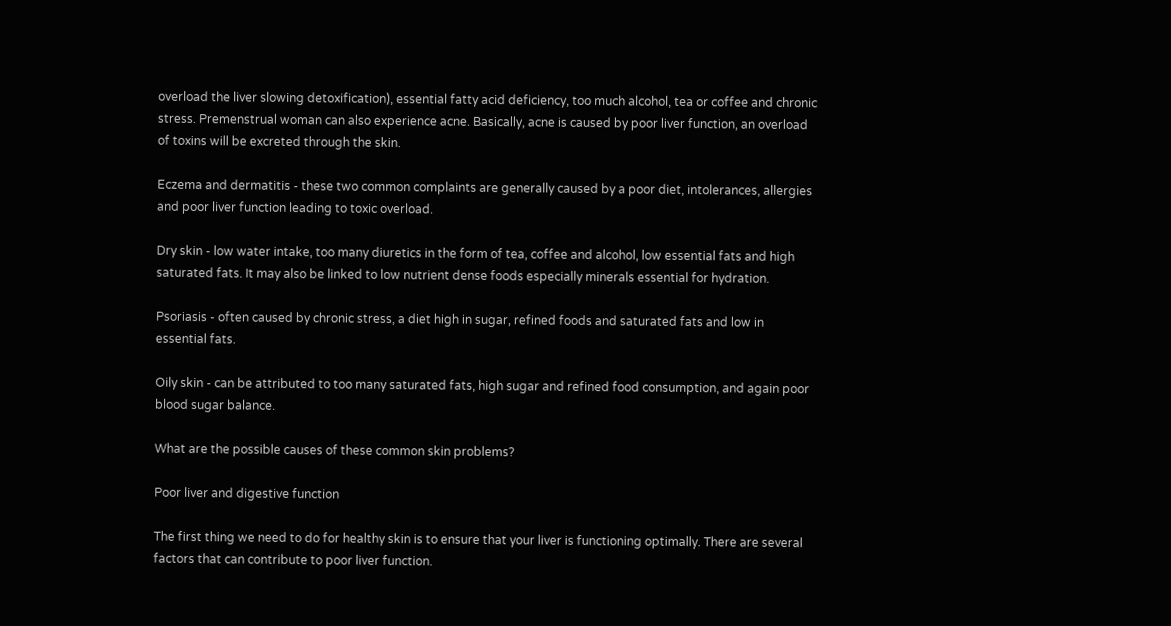overload the liver slowing detoxification), essential fatty acid deficiency, too much alcohol, tea or coffee and chronic stress. Premenstrual woman can also experience acne. Basically, acne is caused by poor liver function, an overload of toxins will be excreted through the skin.

Eczema and dermatitis - these two common complaints are generally caused by a poor diet, intolerances, allergies and poor liver function leading to toxic overload.

Dry skin - low water intake, too many diuretics in the form of tea, coffee and alcohol, low essential fats and high saturated fats. It may also be linked to low nutrient dense foods especially minerals essential for hydration.

Psoriasis - often caused by chronic stress, a diet high in sugar, refined foods and saturated fats and low in essential fats.

Oily skin - can be attributed to too many saturated fats, high sugar and refined food consumption, and again poor blood sugar balance.

What are the possible causes of these common skin problems?

Poor liver and digestive function

The first thing we need to do for healthy skin is to ensure that your liver is functioning optimally. There are several factors that can contribute to poor liver function.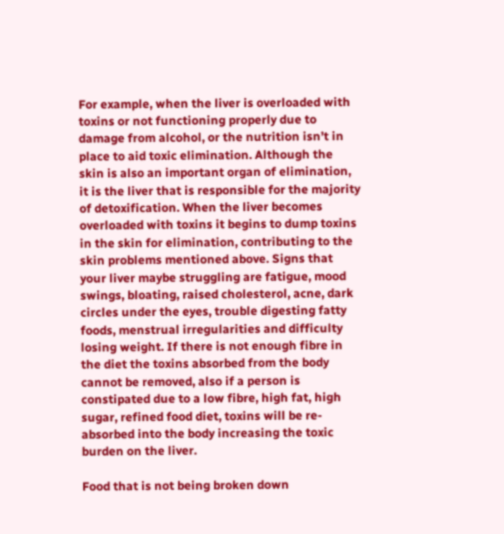For example, when the liver is overloaded with toxins or not functioning properly due to damage from alcohol, or the nutrition isn’t in place to aid toxic elimination. Although the skin is also an important organ of elimination, it is the liver that is responsible for the majority of detoxification. When the liver becomes overloaded with toxins it begins to dump toxins in the skin for elimination, contributing to the skin problems mentioned above. Signs that your liver maybe struggling are fatigue, mood swings, bloating, raised cholesterol, acne, dark circles under the eyes, trouble digesting fatty foods, menstrual irregularities and difficulty losing weight. If there is not enough fibre in the diet the toxins absorbed from the body cannot be removed, also if a person is constipated due to a low fibre, high fat, high sugar, refined food diet, toxins will be re-absorbed into the body increasing the toxic burden on the liver.

Food that is not being broken down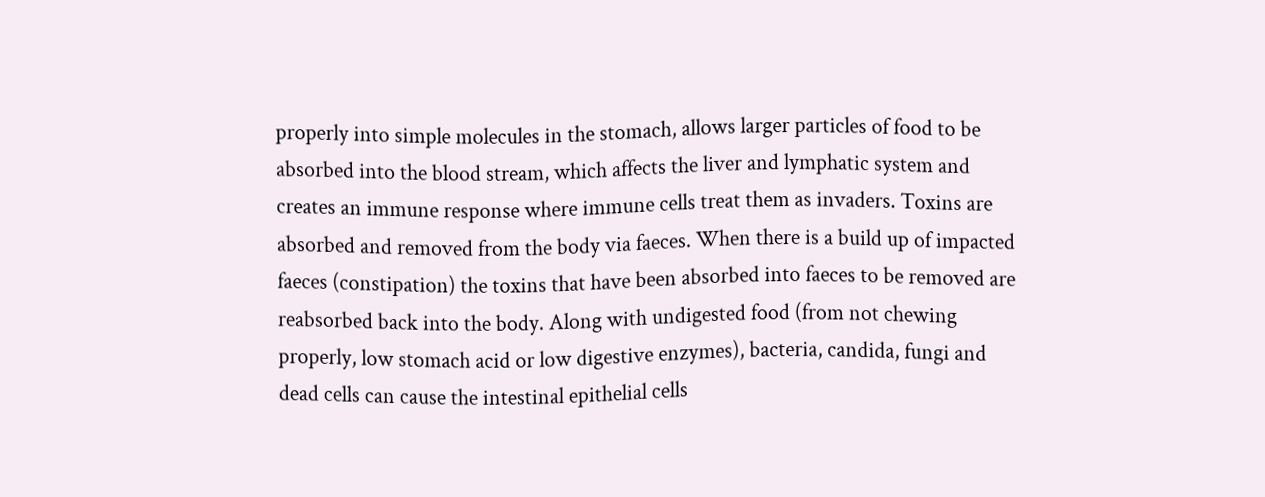properly into simple molecules in the stomach, allows larger particles of food to be absorbed into the blood stream, which affects the liver and lymphatic system and creates an immune response where immune cells treat them as invaders. Toxins are absorbed and removed from the body via faeces. When there is a build up of impacted faeces (constipation) the toxins that have been absorbed into faeces to be removed are reabsorbed back into the body. Along with undigested food (from not chewing properly, low stomach acid or low digestive enzymes), bacteria, candida, fungi and dead cells can cause the intestinal epithelial cells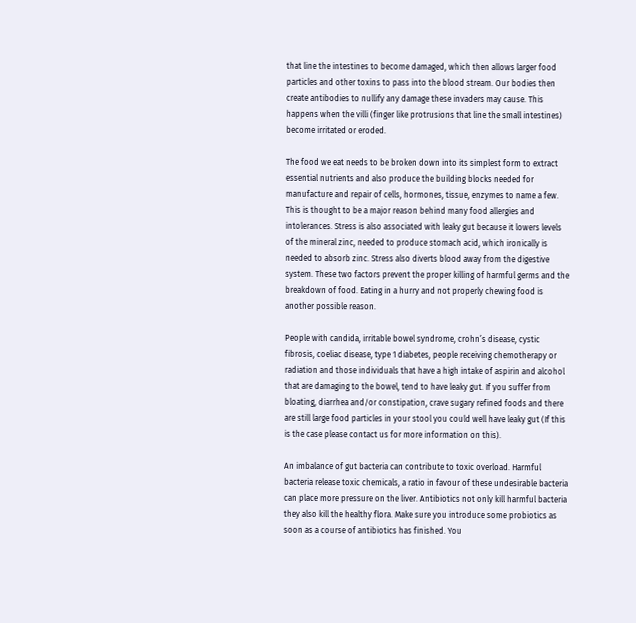that line the intestines to become damaged, which then allows larger food particles and other toxins to pass into the blood stream. Our bodies then create antibodies to nullify any damage these invaders may cause. This happens when the villi (finger like protrusions that line the small intestines) become irritated or eroded.

The food we eat needs to be broken down into its simplest form to extract essential nutrients and also produce the building blocks needed for manufacture and repair of cells, hormones, tissue, enzymes to name a few. This is thought to be a major reason behind many food allergies and intolerances. Stress is also associated with leaky gut because it lowers levels of the mineral zinc, needed to produce stomach acid, which ironically is needed to absorb zinc. Stress also diverts blood away from the digestive system. These two factors prevent the proper killing of harmful germs and the breakdown of food. Eating in a hurry and not properly chewing food is another possible reason.

People with candida, irritable bowel syndrome, crohn’s disease, cystic fibrosis, coeliac disease, type 1 diabetes, people receiving chemotherapy or radiation and those individuals that have a high intake of aspirin and alcohol that are damaging to the bowel, tend to have leaky gut. If you suffer from bloating, diarrhea and/or constipation, crave sugary refined foods and there are still large food particles in your stool you could well have leaky gut (If this is the case please contact us for more information on this).

An imbalance of gut bacteria can contribute to toxic overload. Harmful bacteria release toxic chemicals, a ratio in favour of these undesirable bacteria can place more pressure on the liver. Antibiotics not only kill harmful bacteria they also kill the healthy flora. Make sure you introduce some probiotics as soon as a course of antibiotics has finished. You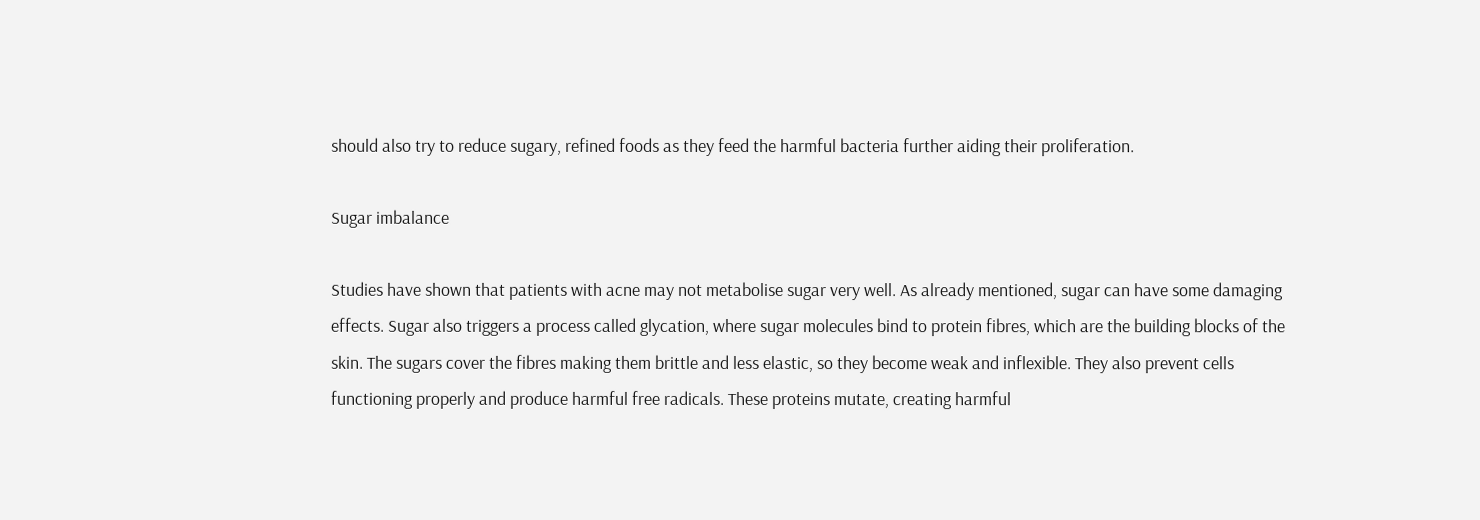should also try to reduce sugary, refined foods as they feed the harmful bacteria further aiding their proliferation.

Sugar imbalance

Studies have shown that patients with acne may not metabolise sugar very well. As already mentioned, sugar can have some damaging effects. Sugar also triggers a process called glycation, where sugar molecules bind to protein fibres, which are the building blocks of the skin. The sugars cover the fibres making them brittle and less elastic, so they become weak and inflexible. They also prevent cells functioning properly and produce harmful free radicals. These proteins mutate, creating harmful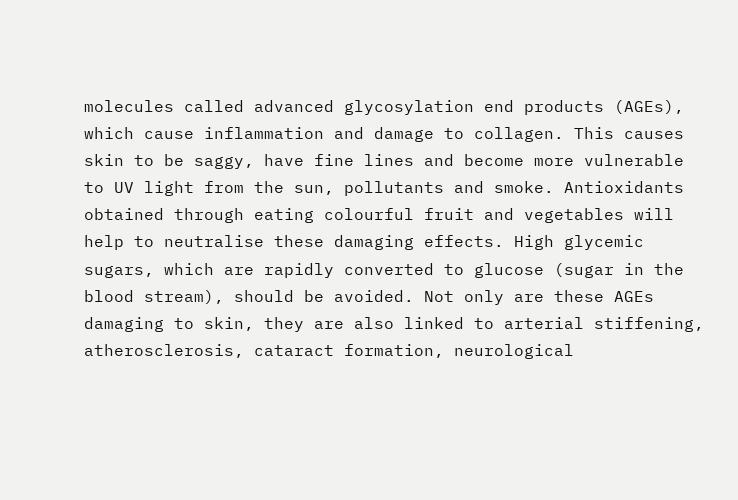molecules called advanced glycosylation end products (AGEs), which cause inflammation and damage to collagen. This causes skin to be saggy, have fine lines and become more vulnerable to UV light from the sun, pollutants and smoke. Antioxidants obtained through eating colourful fruit and vegetables will help to neutralise these damaging effects. High glycemic sugars, which are rapidly converted to glucose (sugar in the blood stream), should be avoided. Not only are these AGEs damaging to skin, they are also linked to arterial stiffening, atherosclerosis, cataract formation, neurological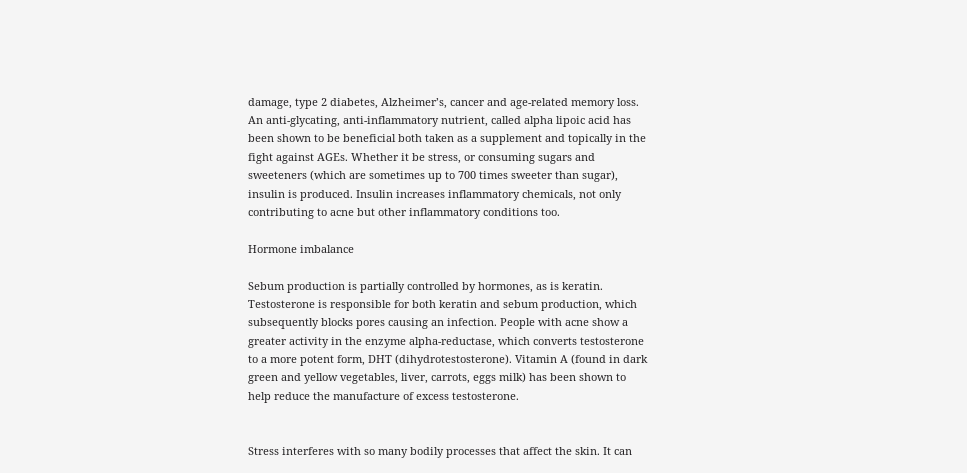damage, type 2 diabetes, Alzheimer’s, cancer and age-related memory loss. An anti-glycating, anti-inflammatory nutrient, called alpha lipoic acid has been shown to be beneficial both taken as a supplement and topically in the fight against AGEs. Whether it be stress, or consuming sugars and sweeteners (which are sometimes up to 700 times sweeter than sugar), insulin is produced. Insulin increases inflammatory chemicals, not only contributing to acne but other inflammatory conditions too.

Hormone imbalance

Sebum production is partially controlled by hormones, as is keratin. Testosterone is responsible for both keratin and sebum production, which subsequently blocks pores causing an infection. People with acne show a greater activity in the enzyme alpha-reductase, which converts testosterone to a more potent form, DHT (dihydrotestosterone). Vitamin A (found in dark green and yellow vegetables, liver, carrots, eggs milk) has been shown to help reduce the manufacture of excess testosterone.


Stress interferes with so many bodily processes that affect the skin. It can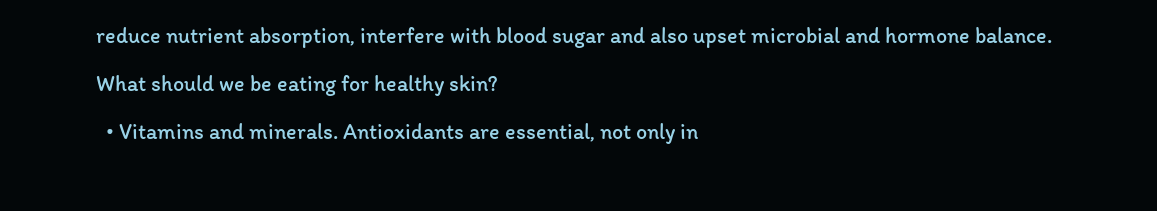reduce nutrient absorption, interfere with blood sugar and also upset microbial and hormone balance.

What should we be eating for healthy skin?

  • Vitamins and minerals. Antioxidants are essential, not only in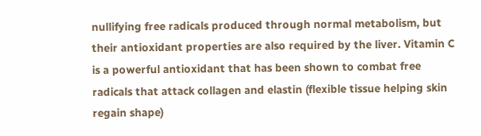nullifying free radicals produced through normal metabolism, but their antioxidant properties are also required by the liver. Vitamin C is a powerful antioxidant that has been shown to combat free radicals that attack collagen and elastin (flexible tissue helping skin regain shape)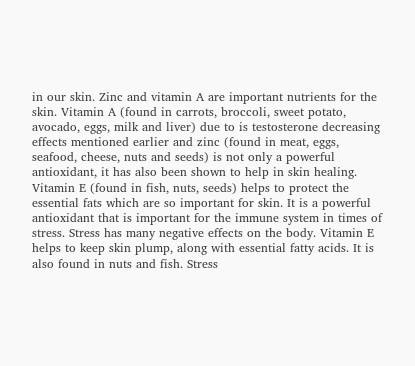in our skin. Zinc and vitamin A are important nutrients for the skin. Vitamin A (found in carrots, broccoli, sweet potato, avocado, eggs, milk and liver) due to is testosterone decreasing effects mentioned earlier and zinc (found in meat, eggs, seafood, cheese, nuts and seeds) is not only a powerful antioxidant, it has also been shown to help in skin healing. Vitamin E (found in fish, nuts, seeds) helps to protect the essential fats which are so important for skin. It is a powerful antioxidant that is important for the immune system in times of stress. Stress has many negative effects on the body. Vitamin E helps to keep skin plump, along with essential fatty acids. It is also found in nuts and fish. Stress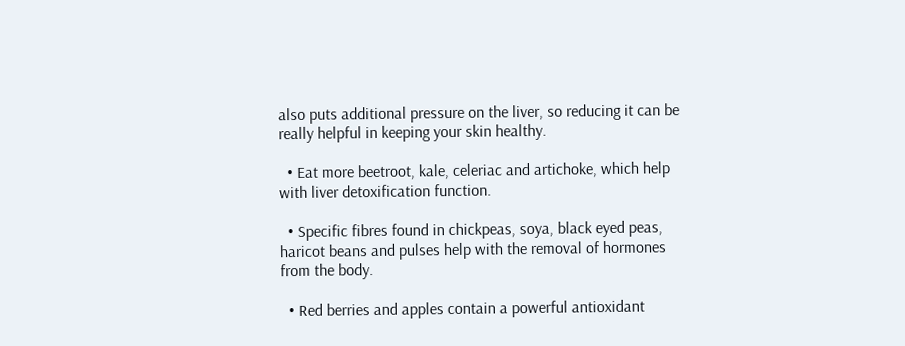also puts additional pressure on the liver, so reducing it can be really helpful in keeping your skin healthy.

  • Eat more beetroot, kale, celeriac and artichoke, which help with liver detoxification function.

  • Specific fibres found in chickpeas, soya, black eyed peas, haricot beans and pulses help with the removal of hormones from the body.

  • Red berries and apples contain a powerful antioxidant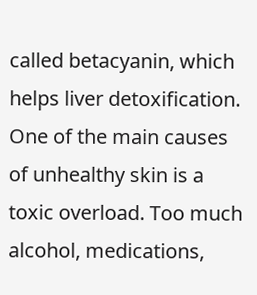called betacyanin, which helps liver detoxification. One of the main causes of unhealthy skin is a toxic overload. Too much alcohol, medications,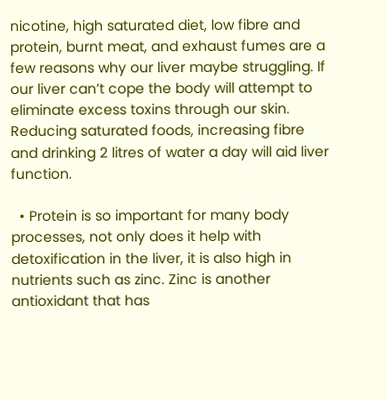nicotine, high saturated diet, low fibre and protein, burnt meat, and exhaust fumes are a few reasons why our liver maybe struggling. If our liver can’t cope the body will attempt to eliminate excess toxins through our skin. Reducing saturated foods, increasing fibre and drinking 2 litres of water a day will aid liver function.

  • Protein is so important for many body processes, not only does it help with detoxification in the liver, it is also high in nutrients such as zinc. Zinc is another antioxidant that has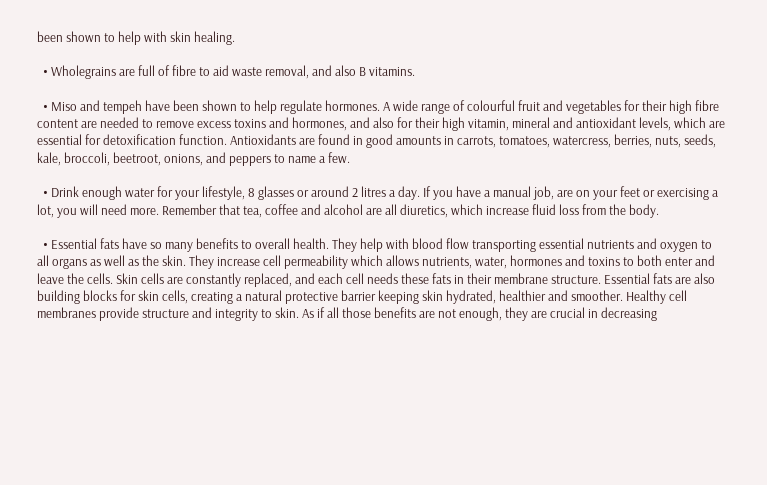been shown to help with skin healing.

  • Wholegrains are full of fibre to aid waste removal, and also B vitamins.

  • Miso and tempeh have been shown to help regulate hormones. A wide range of colourful fruit and vegetables for their high fibre content are needed to remove excess toxins and hormones, and also for their high vitamin, mineral and antioxidant levels, which are essential for detoxification function. Antioxidants are found in good amounts in carrots, tomatoes, watercress, berries, nuts, seeds, kale, broccoli, beetroot, onions, and peppers to name a few.

  • Drink enough water for your lifestyle, 8 glasses or around 2 litres a day. If you have a manual job, are on your feet or exercising a lot, you will need more. Remember that tea, coffee and alcohol are all diuretics, which increase fluid loss from the body.

  • Essential fats have so many benefits to overall health. They help with blood flow transporting essential nutrients and oxygen to all organs as well as the skin. They increase cell permeability which allows nutrients, water, hormones and toxins to both enter and leave the cells. Skin cells are constantly replaced, and each cell needs these fats in their membrane structure. Essential fats are also building blocks for skin cells, creating a natural protective barrier keeping skin hydrated, healthier and smoother. Healthy cell membranes provide structure and integrity to skin. As if all those benefits are not enough, they are crucial in decreasing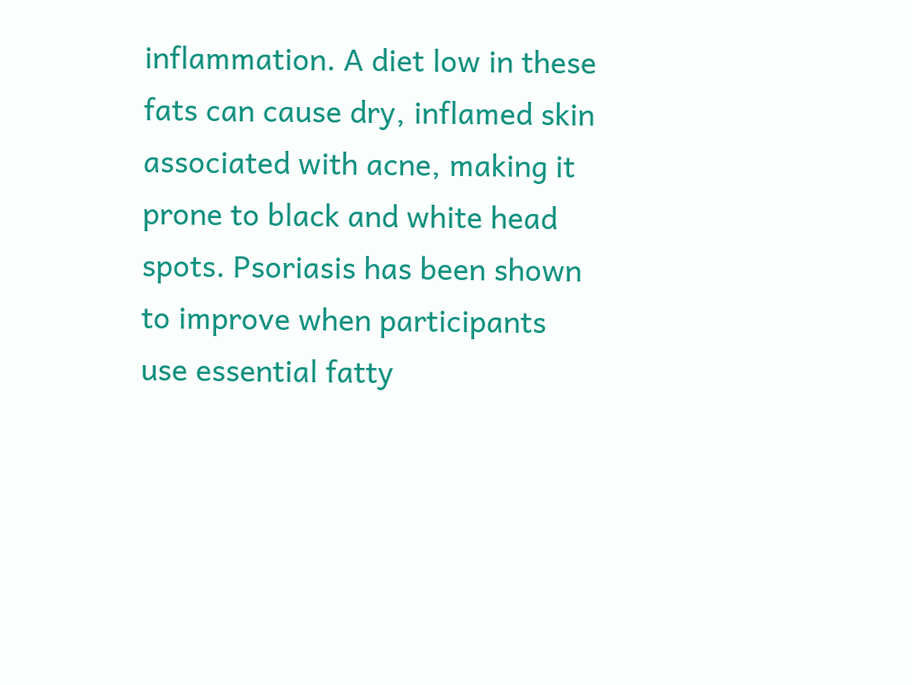inflammation. A diet low in these fats can cause dry, inflamed skin associated with acne, making it prone to black and white head spots. Psoriasis has been shown to improve when participants use essential fatty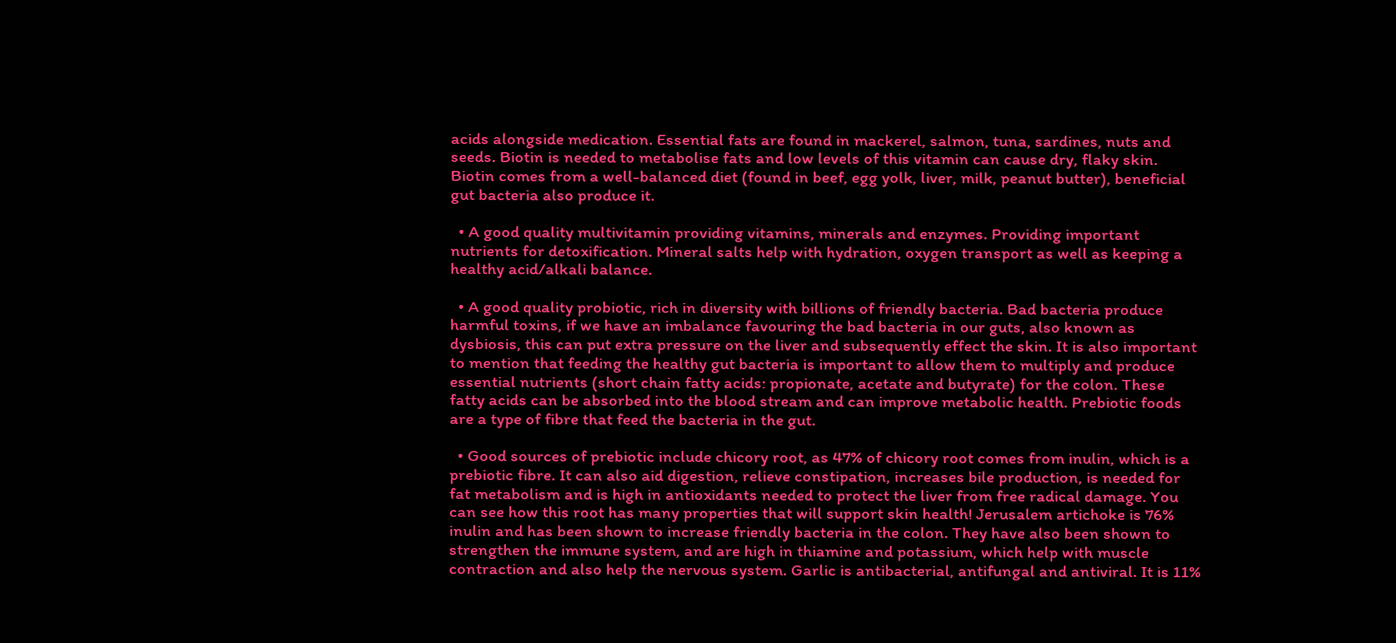acids alongside medication. Essential fats are found in mackerel, salmon, tuna, sardines, nuts and seeds. Biotin is needed to metabolise fats and low levels of this vitamin can cause dry, flaky skin. Biotin comes from a well-balanced diet (found in beef, egg yolk, liver, milk, peanut butter), beneficial gut bacteria also produce it.

  • A good quality multivitamin providing vitamins, minerals and enzymes. Providing important nutrients for detoxification. Mineral salts help with hydration, oxygen transport as well as keeping a healthy acid/alkali balance.

  • A good quality probiotic, rich in diversity with billions of friendly bacteria. Bad bacteria produce harmful toxins, if we have an imbalance favouring the bad bacteria in our guts, also known as dysbiosis, this can put extra pressure on the liver and subsequently effect the skin. It is also important to mention that feeding the healthy gut bacteria is important to allow them to multiply and produce essential nutrients (short chain fatty acids: propionate, acetate and butyrate) for the colon. These fatty acids can be absorbed into the blood stream and can improve metabolic health. Prebiotic foods are a type of fibre that feed the bacteria in the gut.

  • Good sources of prebiotic include chicory root, as 47% of chicory root comes from inulin, which is a prebiotic fibre. It can also aid digestion, relieve constipation, increases bile production, is needed for fat metabolism and is high in antioxidants needed to protect the liver from free radical damage. You can see how this root has many properties that will support skin health! Jerusalem artichoke is 76% inulin and has been shown to increase friendly bacteria in the colon. They have also been shown to strengthen the immune system, and are high in thiamine and potassium, which help with muscle contraction and also help the nervous system. Garlic is antibacterial, antifungal and antiviral. It is 11%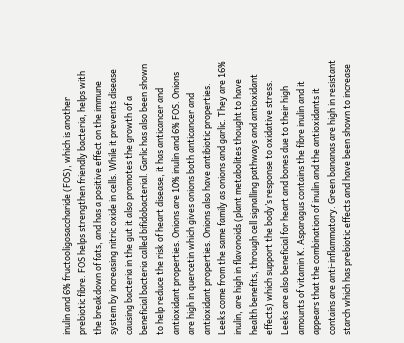inulin and 6% fructooligosaccharide (FOS), which is another prebiotic fibre. FOS helps strengthen friendly bacteria, helps with the breakdown of fats, and has a positive effect on the immune system by increasing nitric oxide in cells. While it prevents disease causing bacteria in the gut it also promotes the growth of a beneficial bacteria called bifidobacterial. Garlic has also been shown to help reduce the risk of heart disease, it has anticancer and antioxidant properties. Onions are 10% inulin and 6% FOS. Onions are high in quercetin which gives onions both anticancer and antioxidant properties. Onions also have antibiotic properties. Leeks come from the same family as onions and garlic. They are 16% inulin, are high in flavonoids (plant metabolites thought to have health benefits, through cell signalling pathways and antioxidant effects) which support the body’s response to oxidative stress. Leeks are also beneficial for heart and bones due to their high amounts of vitamin K. Asparagus contains the fibre inulin and it appears that the combination of inulin and the antioxidants it contains are anti-inflammatory. Green bananas are high in resistant starch which has prebiotic effects and have been shown to increase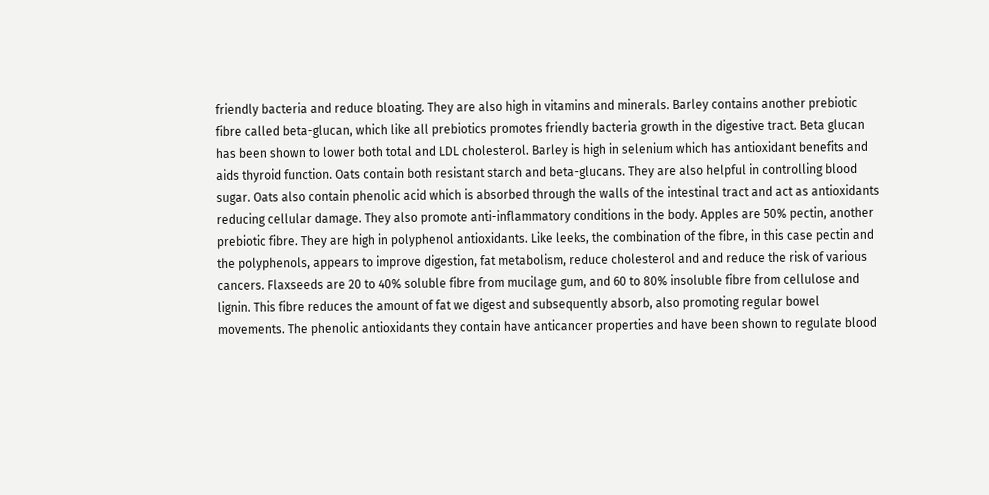friendly bacteria and reduce bloating. They are also high in vitamins and minerals. Barley contains another prebiotic fibre called beta-glucan, which like all prebiotics promotes friendly bacteria growth in the digestive tract. Beta glucan has been shown to lower both total and LDL cholesterol. Barley is high in selenium which has antioxidant benefits and aids thyroid function. Oats contain both resistant starch and beta-glucans. They are also helpful in controlling blood sugar. Oats also contain phenolic acid which is absorbed through the walls of the intestinal tract and act as antioxidants reducing cellular damage. They also promote anti-inflammatory conditions in the body. Apples are 50% pectin, another prebiotic fibre. They are high in polyphenol antioxidants. Like leeks, the combination of the fibre, in this case pectin and the polyphenols, appears to improve digestion, fat metabolism, reduce cholesterol and and reduce the risk of various cancers. Flaxseeds are 20 to 40% soluble fibre from mucilage gum, and 60 to 80% insoluble fibre from cellulose and lignin. This fibre reduces the amount of fat we digest and subsequently absorb, also promoting regular bowel movements. The phenolic antioxidants they contain have anticancer properties and have been shown to regulate blood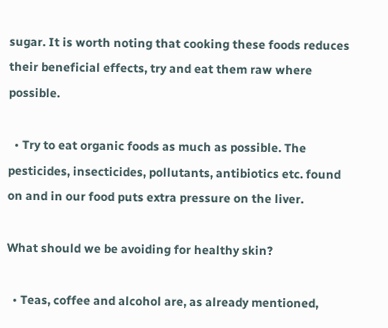sugar. It is worth noting that cooking these foods reduces their beneficial effects, try and eat them raw where possible.

  • Try to eat organic foods as much as possible. The pesticides, insecticides, pollutants, antibiotics etc. found on and in our food puts extra pressure on the liver.

What should we be avoiding for healthy skin?

  • Teas, coffee and alcohol are, as already mentioned,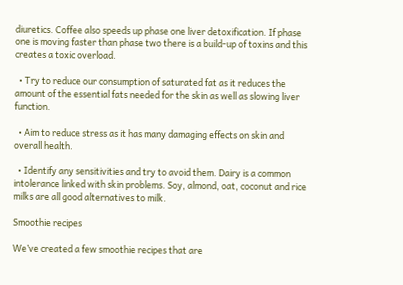diuretics. Coffee also speeds up phase one liver detoxification. If phase one is moving faster than phase two there is a build-up of toxins and this creates a toxic overload.

  • Try to reduce our consumption of saturated fat as it reduces the amount of the essential fats needed for the skin as well as slowing liver function.

  • Aim to reduce stress as it has many damaging effects on skin and overall health.

  • Identify any sensitivities and try to avoid them. Dairy is a common intolerance linked with skin problems. Soy, almond, oat, coconut and rice milks are all good alternatives to milk.

Smoothie recipes

We’ve created a few smoothie recipes that are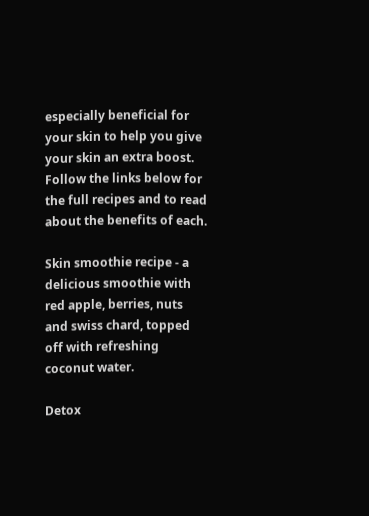especially beneficial for your skin to help you give your skin an extra boost. Follow the links below for the full recipes and to read about the benefits of each.

Skin smoothie recipe - a delicious smoothie with red apple, berries, nuts and swiss chard, topped off with refreshing coconut water.

Detox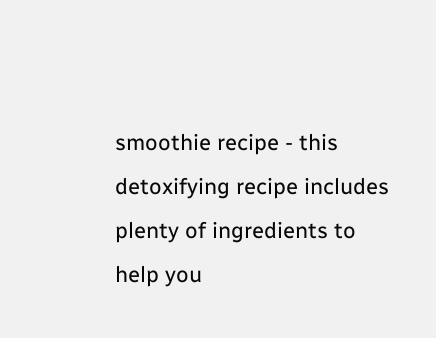smoothie recipe - this detoxifying recipe includes plenty of ingredients to help you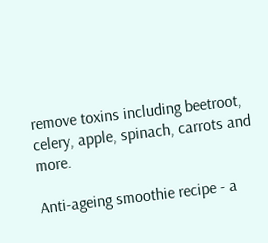remove toxins including beetroot, celery, apple, spinach, carrots and more.

Anti-ageing smoothie recipe - a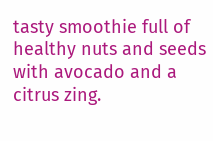tasty smoothie full of healthy nuts and seeds with avocado and a citrus zing.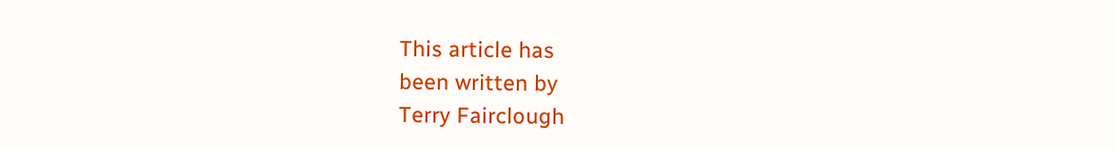This article has
been written by
Terry Fairclough